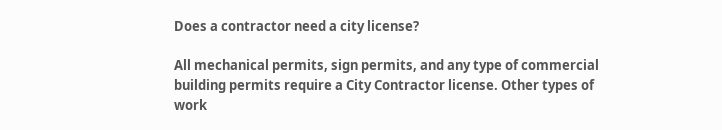Does a contractor need a city license?

All mechanical permits, sign permits, and any type of commercial building permits require a City Contractor license. Other types of work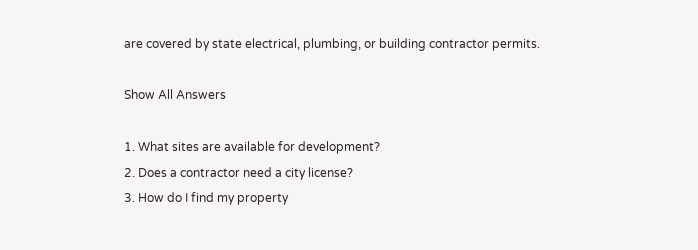are covered by state electrical, plumbing, or building contractor permits.

Show All Answers

1. What sites are available for development?
2. Does a contractor need a city license?
3. How do I find my property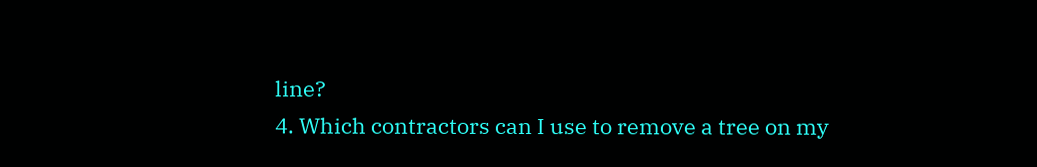line?
4. Which contractors can I use to remove a tree on my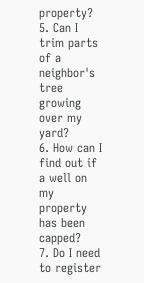property?
5. Can I trim parts of a neighbor's tree growing over my yard?
6. How can I find out if a well on my property has been capped?
7. Do I need to register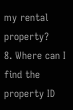my rental property?
8. Where can I find the property ID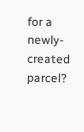for a newly-created parcel?